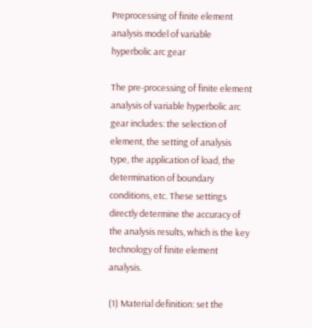Preprocessing of finite element analysis model of variable hyperbolic arc gear

The pre-processing of finite element analysis of variable hyperbolic arc gear includes: the selection of element, the setting of analysis type, the application of load, the determination of boundary conditions, etc. These settings directly determine the accuracy of the analysis results, which is the key technology of finite element analysis.

(1) Material definition: set the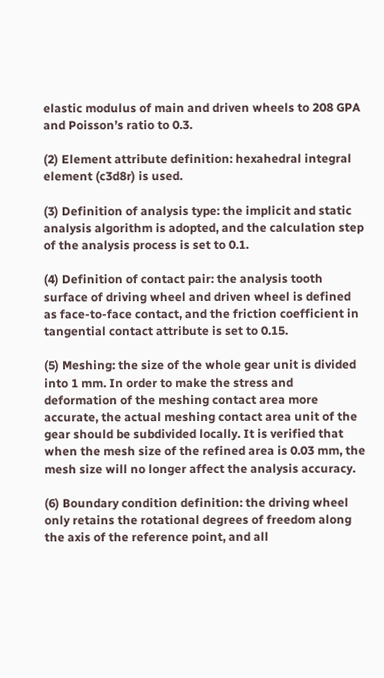elastic modulus of main and driven wheels to 208 GPA and Poisson’s ratio to 0.3.

(2) Element attribute definition: hexahedral integral element (c3d8r) is used.

(3) Definition of analysis type: the implicit and static analysis algorithm is adopted, and the calculation step of the analysis process is set to 0.1.

(4) Definition of contact pair: the analysis tooth surface of driving wheel and driven wheel is defined as face-to-face contact, and the friction coefficient in tangential contact attribute is set to 0.15.

(5) Meshing: the size of the whole gear unit is divided into 1 mm. In order to make the stress and deformation of the meshing contact area more accurate, the actual meshing contact area unit of the gear should be subdivided locally. It is verified that when the mesh size of the refined area is 0.03 mm, the mesh size will no longer affect the analysis accuracy.

(6) Boundary condition definition: the driving wheel only retains the rotational degrees of freedom along the axis of the reference point, and all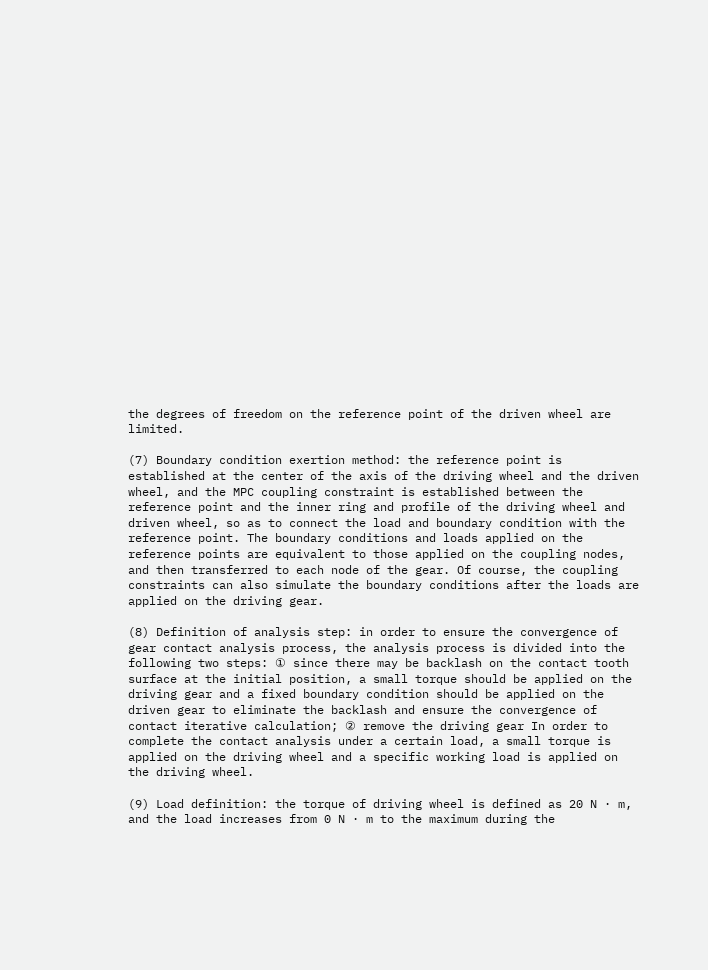the degrees of freedom on the reference point of the driven wheel are limited.

(7) Boundary condition exertion method: the reference point is established at the center of the axis of the driving wheel and the driven wheel, and the MPC coupling constraint is established between the reference point and the inner ring and profile of the driving wheel and driven wheel, so as to connect the load and boundary condition with the reference point. The boundary conditions and loads applied on the reference points are equivalent to those applied on the coupling nodes, and then transferred to each node of the gear. Of course, the coupling constraints can also simulate the boundary conditions after the loads are applied on the driving gear.

(8) Definition of analysis step: in order to ensure the convergence of gear contact analysis process, the analysis process is divided into the following two steps: ① since there may be backlash on the contact tooth surface at the initial position, a small torque should be applied on the driving gear and a fixed boundary condition should be applied on the driven gear to eliminate the backlash and ensure the convergence of contact iterative calculation; ② remove the driving gear In order to complete the contact analysis under a certain load, a small torque is applied on the driving wheel and a specific working load is applied on the driving wheel.

(9) Load definition: the torque of driving wheel is defined as 20 N · m, and the load increases from 0 N · m to the maximum during the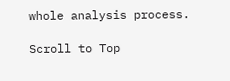whole analysis process.

Scroll to Top